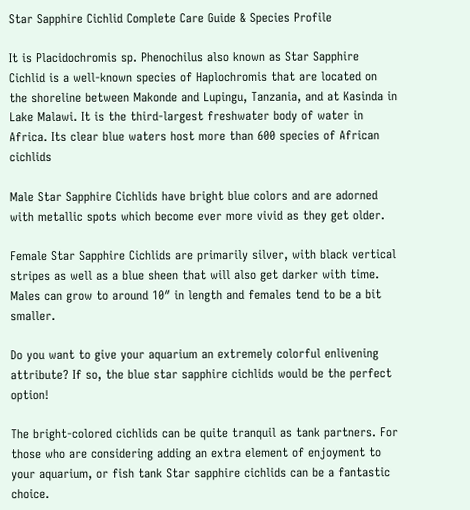Star Sapphire Cichlid Complete Care Guide & Species Profile

It is Placidochromis sp. Phenochilus also known as Star Sapphire Cichlid is a well-known species of Haplochromis that are located on the shoreline between Makonde and Lupingu, Tanzania, and at Kasinda in Lake Malawi. It is the third-largest freshwater body of water in Africa. Its clear blue waters host more than 600 species of African cichlids

Male Star Sapphire Cichlids have bright blue colors and are adorned with metallic spots which become ever more vivid as they get older.

Female Star Sapphire Cichlids are primarily silver, with black vertical stripes as well as a blue sheen that will also get darker with time. Males can grow to around 10″ in length and females tend to be a bit smaller.

Do you want to give your aquarium an extremely colorful enlivening attribute? If so, the blue star sapphire cichlids would be the perfect option!

The bright-colored cichlids can be quite tranquil as tank partners. For those who are considering adding an extra element of enjoyment to your aquarium, or fish tank Star sapphire cichlids can be a fantastic choice.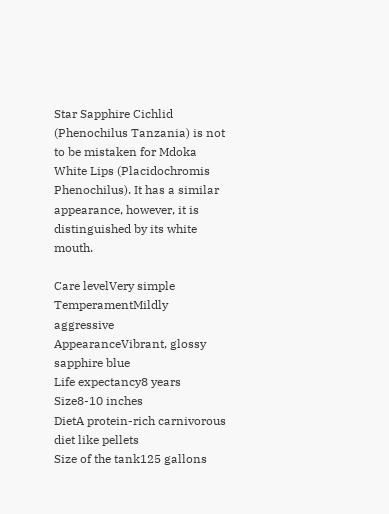Star Sapphire Cichlid (Phenochilus Tanzania) is not to be mistaken for Mdoka White Lips (Placidochromis Phenochilus). It has a similar appearance, however, it is distinguished by its white mouth.

Care levelVery simple
TemperamentMildly aggressive
AppearanceVibrant, glossy sapphire blue
Life expectancy8 years
Size8-10 inches
DietA protein-rich carnivorous diet like pellets
Size of the tank125 gallons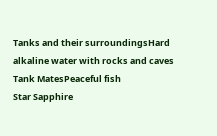Tanks and their surroundingsHard alkaline water with rocks and caves
Tank MatesPeaceful fish
Star Sapphire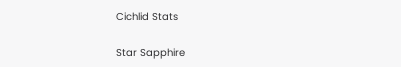Cichlid Stats

Star Sapphire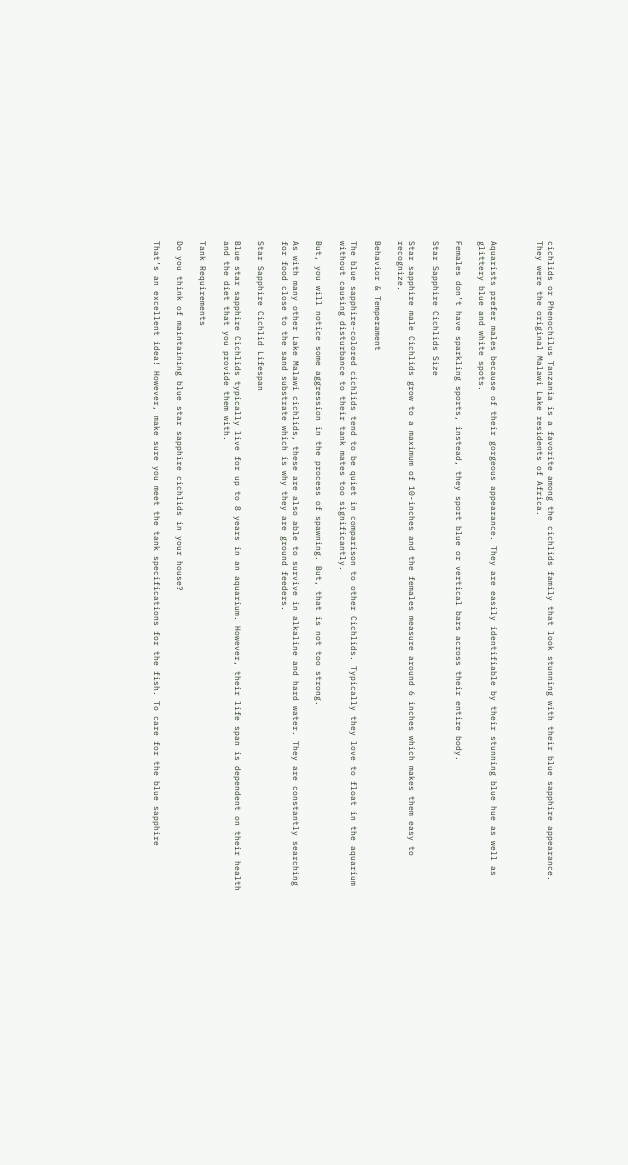cichlids or Phenochilus Tanzania is a favorite among the cichlids family that look stunning with their blue sapphire appearance. They were the original Malawi Lake residents of Africa.



Aquarists prefer males because of their gorgeous appearance. They are easily identifiable by their stunning blue hue as well as glittery blue and white spots.

Females don’t have sparkling sports, instead, they sport blue or vertical bars across their entire body.

Star Sapphire Cichlids Size

Star sapphire male Cichlids grow to a maximum of 10-inches and the females measure around 6 inches which makes them easy to recognize.

Behavior & Temperament

The blue sapphire-colored cichlids tend to be quiet in comparison to other Cichlids. Typically they love to float in the aquarium without causing disturbance to their tank mates too significantly.

But, you will notice some aggression in the process of spawning. But, that is not too strong.

As with many other Lake Malawi cichlids, these are also able to survive in alkaline and hard water. They are constantly searching for food close to the sand substrate which is why they are ground feeders.

Star Sapphire Cichlid Lifespan

Blue star sapphire Cichlids typically live for up to 8 years in an aquarium. However, their life span is dependent on their health and the diet that you provide them with.

Tank Requirements

Do you think of maintaining blue star sapphire cichlids in your house?

That’s an excellent idea! However, make sure you meet the tank specifications for the fish. To care for the blue sapphire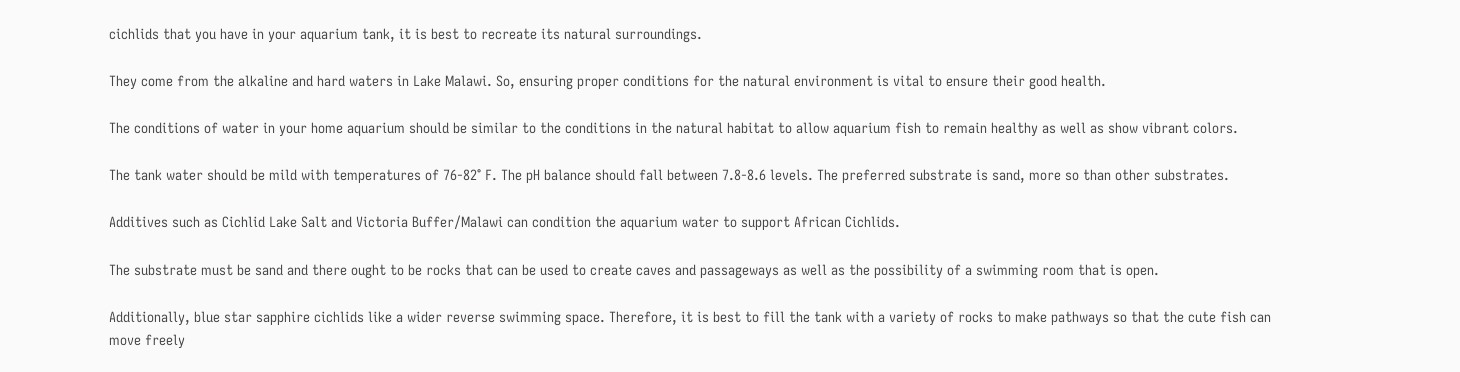cichlids that you have in your aquarium tank, it is best to recreate its natural surroundings.

They come from the alkaline and hard waters in Lake Malawi. So, ensuring proper conditions for the natural environment is vital to ensure their good health.

The conditions of water in your home aquarium should be similar to the conditions in the natural habitat to allow aquarium fish to remain healthy as well as show vibrant colors.

The tank water should be mild with temperatures of 76-82° F. The pH balance should fall between 7.8-8.6 levels. The preferred substrate is sand, more so than other substrates.

Additives such as Cichlid Lake Salt and Victoria Buffer/Malawi can condition the aquarium water to support African Cichlids.

The substrate must be sand and there ought to be rocks that can be used to create caves and passageways as well as the possibility of a swimming room that is open.

Additionally, blue star sapphire cichlids like a wider reverse swimming space. Therefore, it is best to fill the tank with a variety of rocks to make pathways so that the cute fish can move freely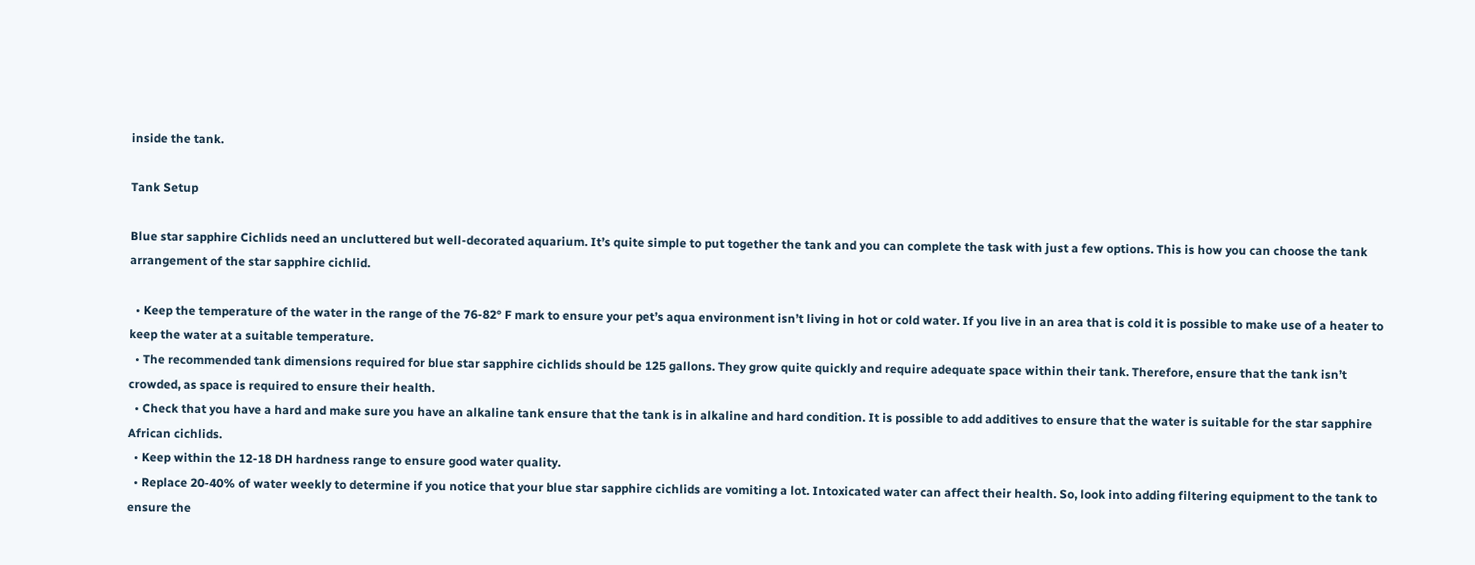inside the tank.

Tank Setup

Blue star sapphire Cichlids need an uncluttered but well-decorated aquarium. It’s quite simple to put together the tank and you can complete the task with just a few options. This is how you can choose the tank arrangement of the star sapphire cichlid.

  • Keep the temperature of the water in the range of the 76-82° F mark to ensure your pet’s aqua environment isn’t living in hot or cold water. If you live in an area that is cold it is possible to make use of a heater to keep the water at a suitable temperature.
  • The recommended tank dimensions required for blue star sapphire cichlids should be 125 gallons. They grow quite quickly and require adequate space within their tank. Therefore, ensure that the tank isn’t crowded, as space is required to ensure their health.
  • Check that you have a hard and make sure you have an alkaline tank ensure that the tank is in alkaline and hard condition. It is possible to add additives to ensure that the water is suitable for the star sapphire African cichlids.
  • Keep within the 12-18 DH hardness range to ensure good water quality.
  • Replace 20-40% of water weekly to determine if you notice that your blue star sapphire cichlids are vomiting a lot. Intoxicated water can affect their health. So, look into adding filtering equipment to the tank to ensure the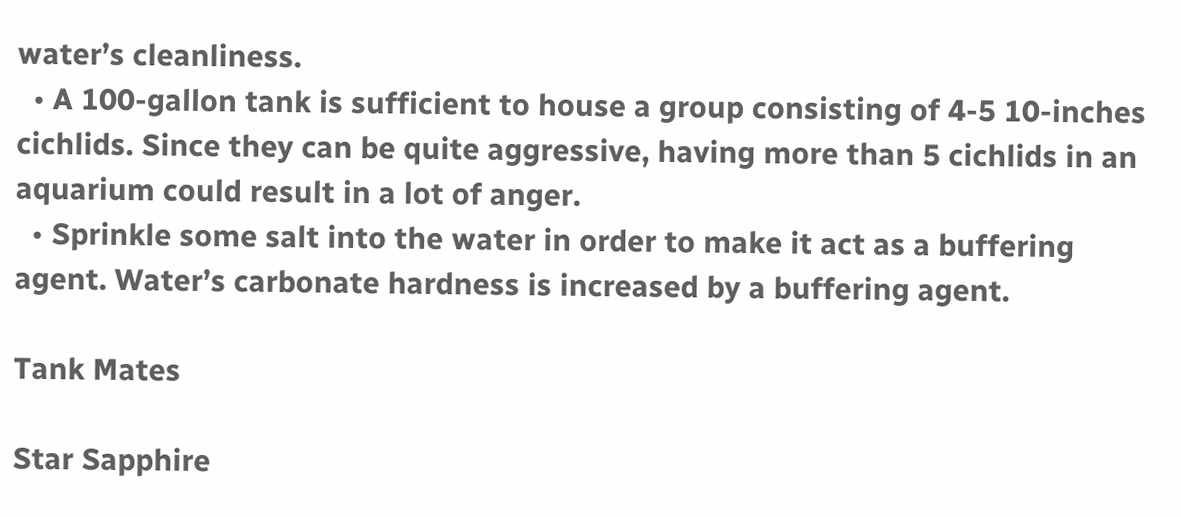water’s cleanliness.
  • A 100-gallon tank is sufficient to house a group consisting of 4-5 10-inches cichlids. Since they can be quite aggressive, having more than 5 cichlids in an aquarium could result in a lot of anger.
  • Sprinkle some salt into the water in order to make it act as a buffering agent. Water’s carbonate hardness is increased by a buffering agent.

Tank Mates

Star Sapphire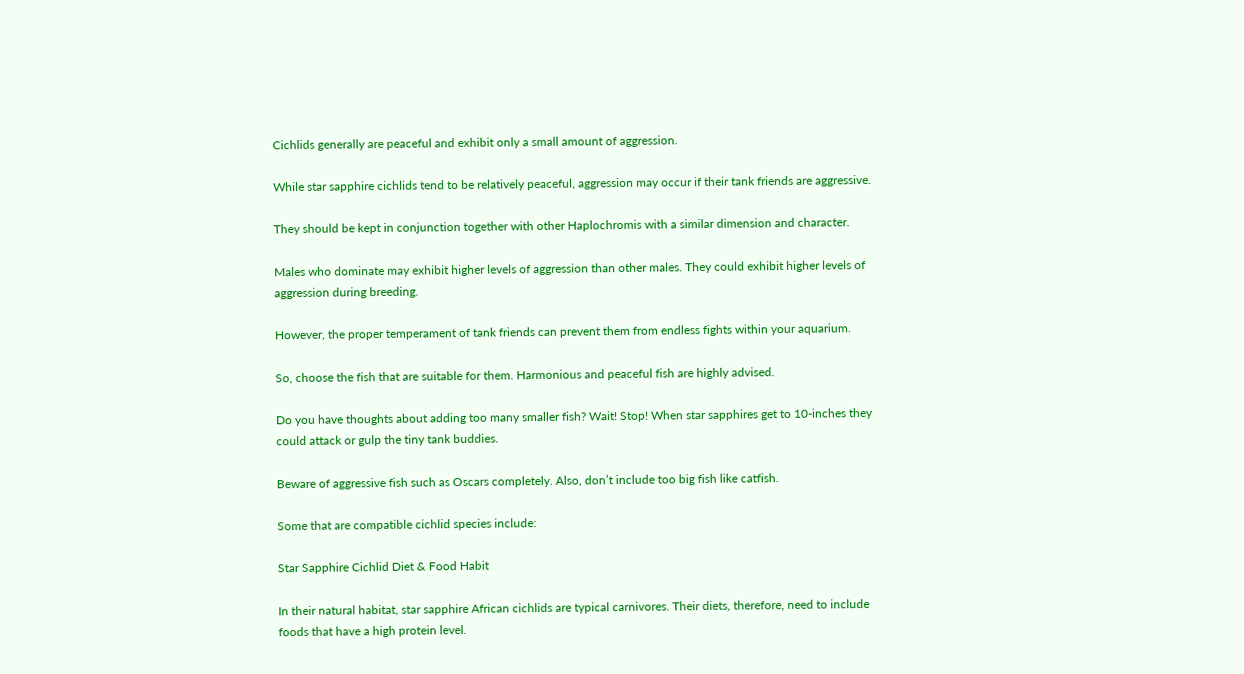Cichlids generally are peaceful and exhibit only a small amount of aggression.

While star sapphire cichlids tend to be relatively peaceful, aggression may occur if their tank friends are aggressive.

They should be kept in conjunction together with other Haplochromis with a similar dimension and character.

Males who dominate may exhibit higher levels of aggression than other males. They could exhibit higher levels of aggression during breeding.

However, the proper temperament of tank friends can prevent them from endless fights within your aquarium.

So, choose the fish that are suitable for them. Harmonious and peaceful fish are highly advised.

Do you have thoughts about adding too many smaller fish? Wait! Stop! When star sapphires get to 10-inches they could attack or gulp the tiny tank buddies.

Beware of aggressive fish such as Oscars completely. Also, don’t include too big fish like catfish.

Some that are compatible cichlid species include:

Star Sapphire Cichlid Diet & Food Habit

In their natural habitat, star sapphire African cichlids are typical carnivores. Their diets, therefore, need to include foods that have a high protein level.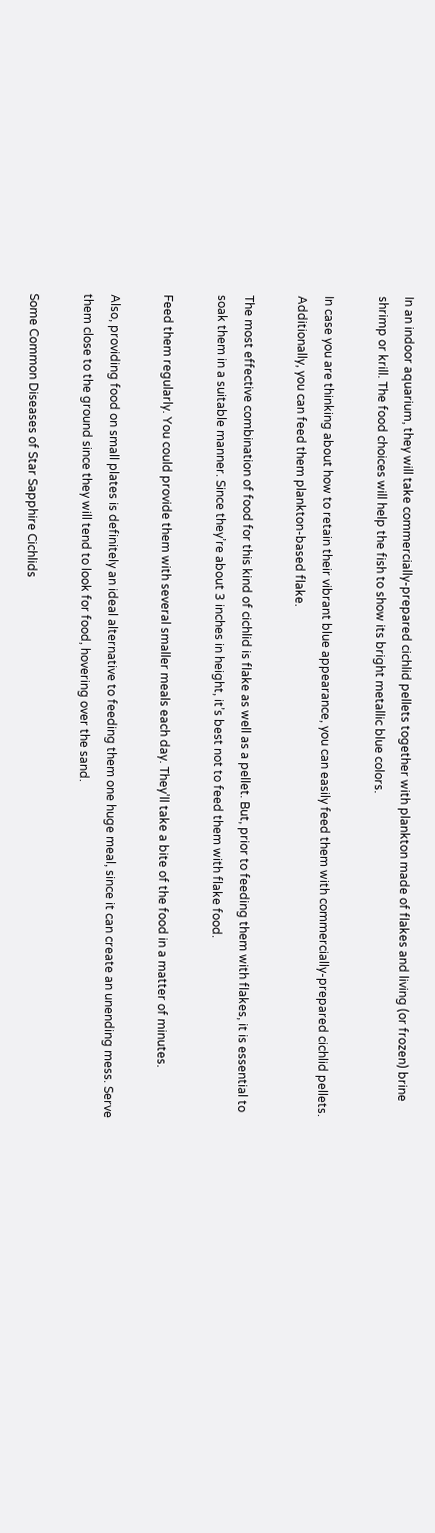In an indoor aquarium, they will take commercially-prepared cichlid pellets together with plankton made of flakes and living (or frozen) brine shrimp or krill. The food choices will help the fish to show its bright metallic blue colors.

In case you are thinking about how to retain their vibrant blue appearance, you can easily feed them with commercially-prepared cichlid pellets. Additionally, you can feed them plankton-based flake.

The most effective combination of food for this kind of cichlid is flake as well as a pellet. But, prior to feeding them with flakes, it is essential to soak them in a suitable manner. Since they’re about 3 inches in height, it’s best not to feed them with flake food.

Feed them regularly. You could provide them with several smaller meals each day. They’ll take a bite of the food in a matter of minutes.

Also, providing food on small plates is definitely an ideal alternative to feeding them one huge meal, since it can create an unending mess. Serve them close to the ground since they will tend to look for food, hovering over the sand.

Some Common Diseases of Star Sapphire Cichlids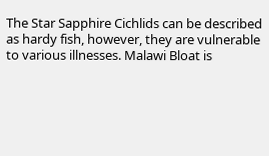The Star Sapphire Cichlids can be described as hardy fish, however, they are vulnerable to various illnesses. Malawi Bloat is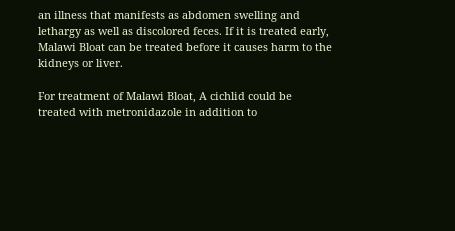an illness that manifests as abdomen swelling and lethargy as well as discolored feces. If it is treated early, Malawi Bloat can be treated before it causes harm to the kidneys or liver.

For treatment of Malawi Bloat, A cichlid could be treated with metronidazole in addition to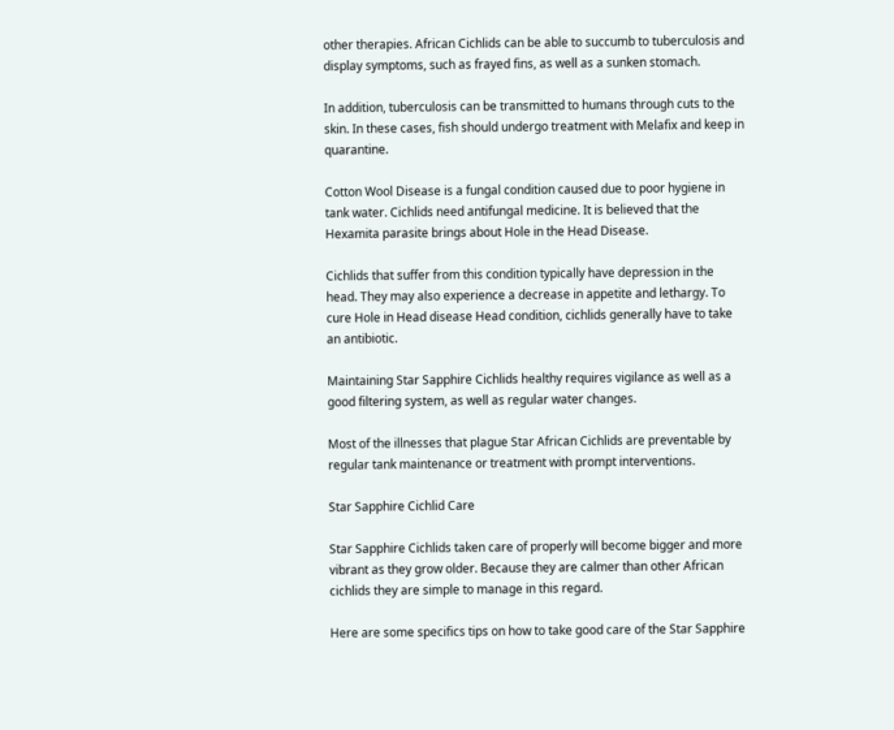other therapies. African Cichlids can be able to succumb to tuberculosis and display symptoms, such as frayed fins, as well as a sunken stomach.

In addition, tuberculosis can be transmitted to humans through cuts to the skin. In these cases, fish should undergo treatment with Melafix and keep in quarantine.

Cotton Wool Disease is a fungal condition caused due to poor hygiene in tank water. Cichlids need antifungal medicine. It is believed that the Hexamita parasite brings about Hole in the Head Disease.

Cichlids that suffer from this condition typically have depression in the head. They may also experience a decrease in appetite and lethargy. To cure Hole in Head disease Head condition, cichlids generally have to take an antibiotic.

Maintaining Star Sapphire Cichlids healthy requires vigilance as well as a good filtering system, as well as regular water changes.

Most of the illnesses that plague Star African Cichlids are preventable by regular tank maintenance or treatment with prompt interventions.

Star Sapphire Cichlid Care

Star Sapphire Cichlids taken care of properly will become bigger and more vibrant as they grow older. Because they are calmer than other African cichlids they are simple to manage in this regard.

Here are some specifics tips on how to take good care of the Star Sapphire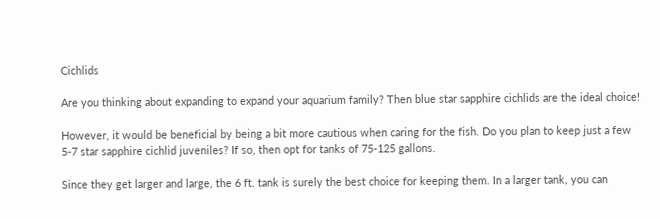Cichlids

Are you thinking about expanding to expand your aquarium family? Then blue star sapphire cichlids are the ideal choice!

However, it would be beneficial by being a bit more cautious when caring for the fish. Do you plan to keep just a few 5-7 star sapphire cichlid juveniles? If so, then opt for tanks of 75-125 gallons.

Since they get larger and large, the 6 ft. tank is surely the best choice for keeping them. In a larger tank, you can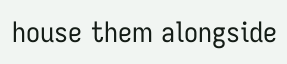house them alongside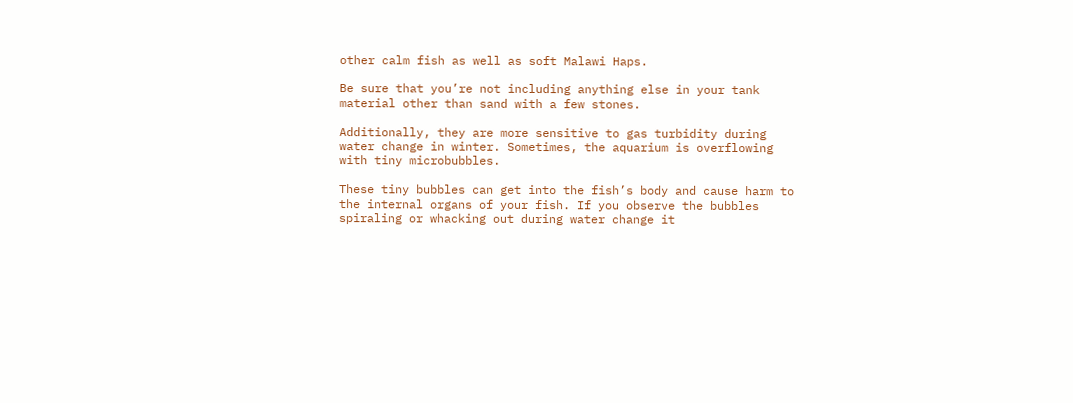other calm fish as well as soft Malawi Haps.

Be sure that you’re not including anything else in your tank material other than sand with a few stones.

Additionally, they are more sensitive to gas turbidity during water change in winter. Sometimes, the aquarium is overflowing with tiny microbubbles.

These tiny bubbles can get into the fish’s body and cause harm to the internal organs of your fish. If you observe the bubbles spiraling or whacking out during water change it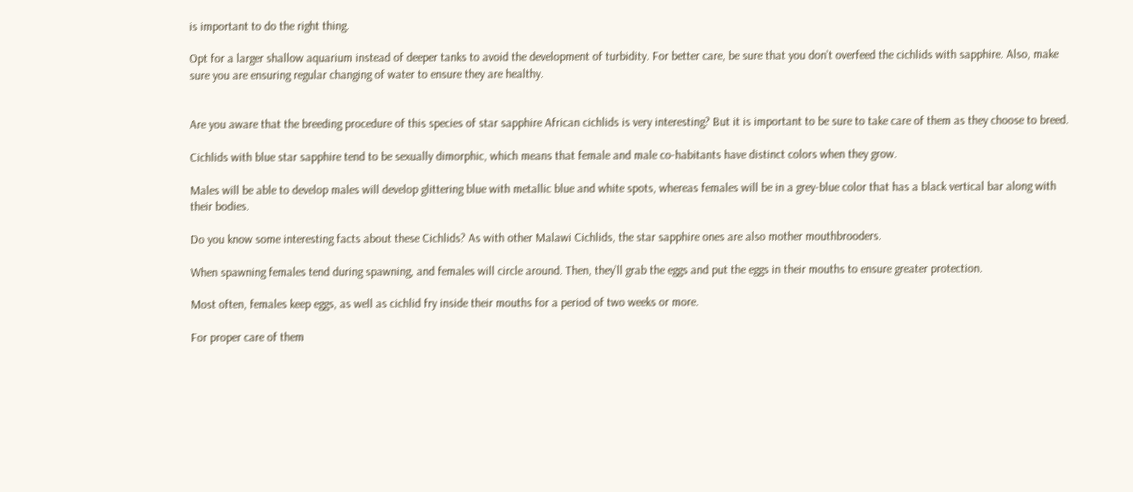is important to do the right thing.

Opt for a larger shallow aquarium instead of deeper tanks to avoid the development of turbidity. For better care, be sure that you don’t overfeed the cichlids with sapphire. Also, make sure you are ensuring regular changing of water to ensure they are healthy.


Are you aware that the breeding procedure of this species of star sapphire African cichlids is very interesting? But it is important to be sure to take care of them as they choose to breed.

Cichlids with blue star sapphire tend to be sexually dimorphic, which means that female and male co-habitants have distinct colors when they grow.

Males will be able to develop males will develop glittering blue with metallic blue and white spots, whereas females will be in a grey-blue color that has a black vertical bar along with their bodies.

Do you know some interesting facts about these Cichlids? As with other Malawi Cichlids, the star sapphire ones are also mother mouthbrooders.

When spawning females tend during spawning, and females will circle around. Then, they’ll grab the eggs and put the eggs in their mouths to ensure greater protection.

Most often, females keep eggs, as well as cichlid fry inside their mouths for a period of two weeks or more.

For proper care of them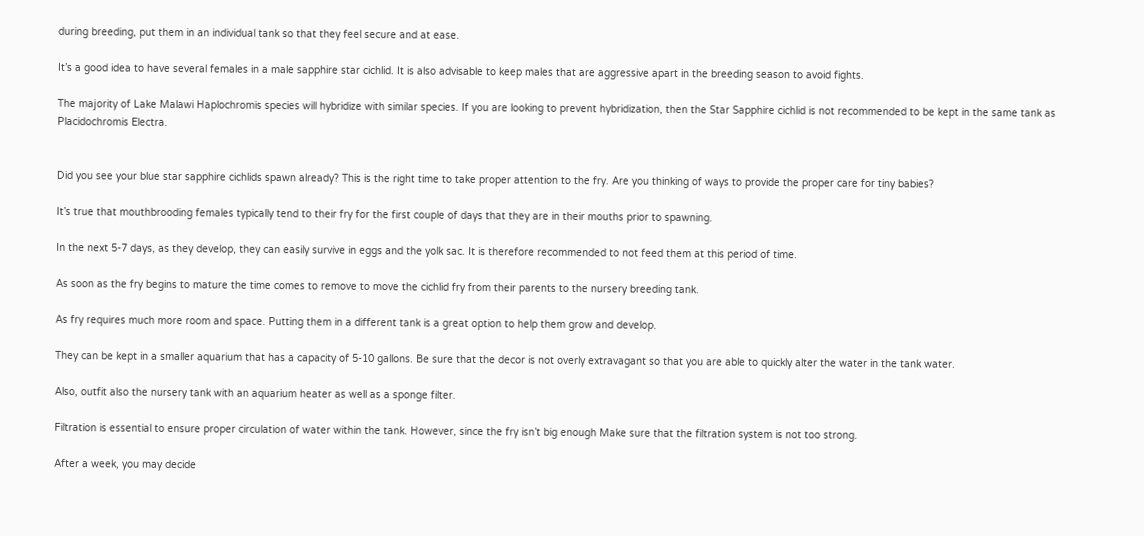during breeding, put them in an individual tank so that they feel secure and at ease.

It’s a good idea to have several females in a male sapphire star cichlid. It is also advisable to keep males that are aggressive apart in the breeding season to avoid fights.

The majority of Lake Malawi Haplochromis species will hybridize with similar species. If you are looking to prevent hybridization, then the Star Sapphire cichlid is not recommended to be kept in the same tank as Placidochromis Electra.


Did you see your blue star sapphire cichlids spawn already? This is the right time to take proper attention to the fry. Are you thinking of ways to provide the proper care for tiny babies?

It’s true that mouthbrooding females typically tend to their fry for the first couple of days that they are in their mouths prior to spawning.

In the next 5-7 days, as they develop, they can easily survive in eggs and the yolk sac. It is therefore recommended to not feed them at this period of time.

As soon as the fry begins to mature the time comes to remove to move the cichlid fry from their parents to the nursery breeding tank.

As fry requires much more room and space. Putting them in a different tank is a great option to help them grow and develop.

They can be kept in a smaller aquarium that has a capacity of 5-10 gallons. Be sure that the decor is not overly extravagant so that you are able to quickly alter the water in the tank water.

Also, outfit also the nursery tank with an aquarium heater as well as a sponge filter.

Filtration is essential to ensure proper circulation of water within the tank. However, since the fry isn’t big enough Make sure that the filtration system is not too strong.

After a week, you may decide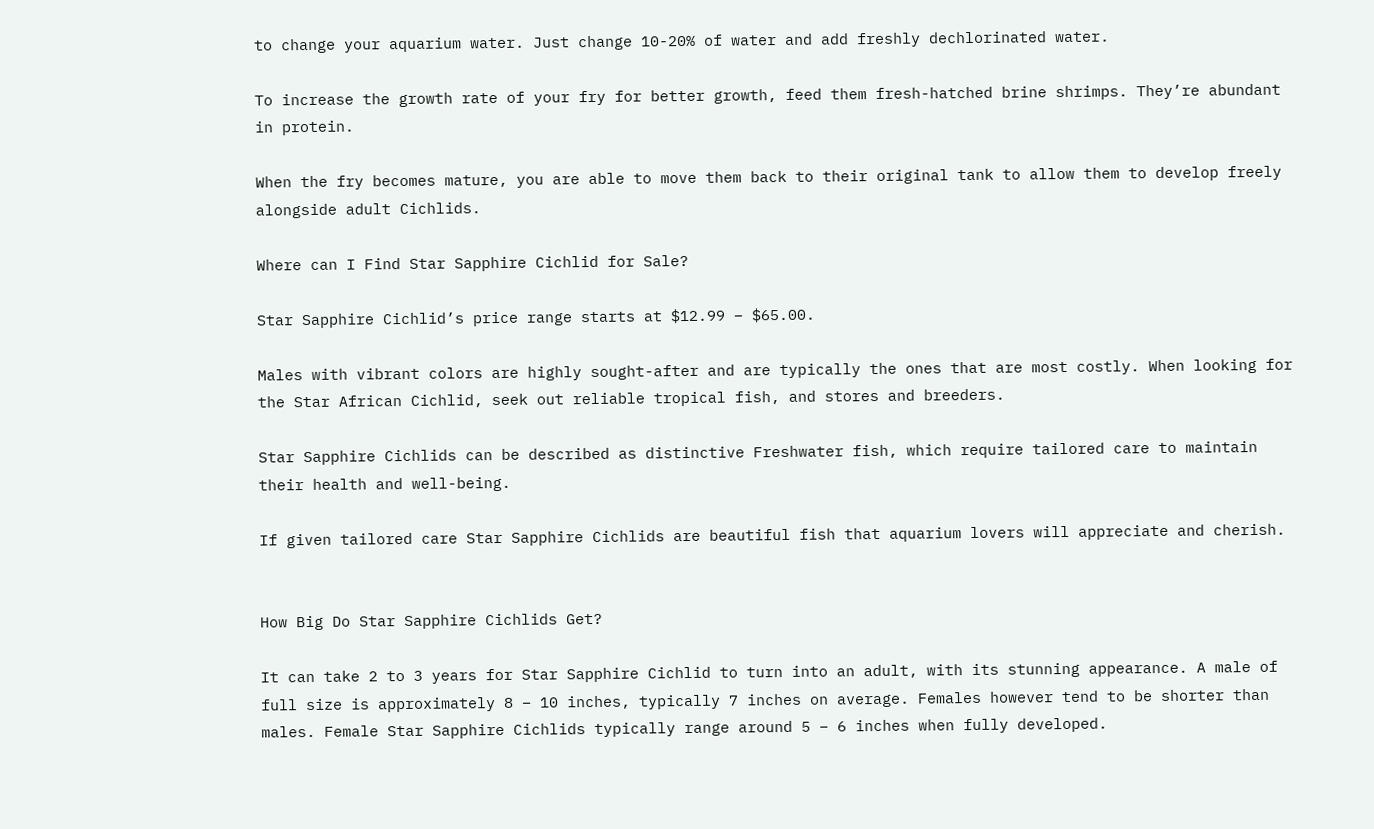to change your aquarium water. Just change 10-20% of water and add freshly dechlorinated water.

To increase the growth rate of your fry for better growth, feed them fresh-hatched brine shrimps. They’re abundant in protein.

When the fry becomes mature, you are able to move them back to their original tank to allow them to develop freely alongside adult Cichlids.

Where can I Find Star Sapphire Cichlid for Sale?

Star Sapphire Cichlid’s price range starts at $12.99 – $65.00.

Males with vibrant colors are highly sought-after and are typically the ones that are most costly. When looking for the Star African Cichlid, seek out reliable tropical fish, and stores and breeders.

Star Sapphire Cichlids can be described as distinctive Freshwater fish, which require tailored care to maintain their health and well-being.

If given tailored care Star Sapphire Cichlids are beautiful fish that aquarium lovers will appreciate and cherish.


How Big Do Star Sapphire Cichlids Get?

It can take 2 to 3 years for Star Sapphire Cichlid to turn into an adult, with its stunning appearance. A male of full size is approximately 8 – 10 inches, typically 7 inches on average. Females however tend to be shorter than males. Female Star Sapphire Cichlids typically range around 5 – 6 inches when fully developed.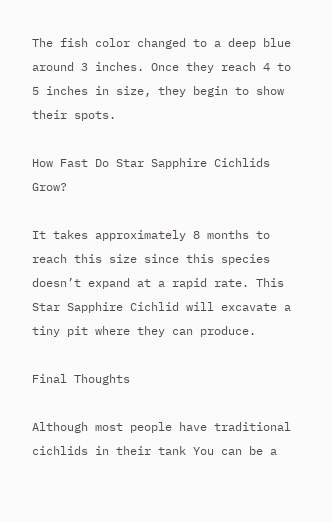The fish color changed to a deep blue around 3 inches. Once they reach 4 to 5 inches in size, they begin to show their spots.

How Fast Do Star Sapphire Cichlids Grow?

It takes approximately 8 months to reach this size since this species doesn’t expand at a rapid rate. This Star Sapphire Cichlid will excavate a tiny pit where they can produce.

Final Thoughts

Although most people have traditional cichlids in their tank You can be a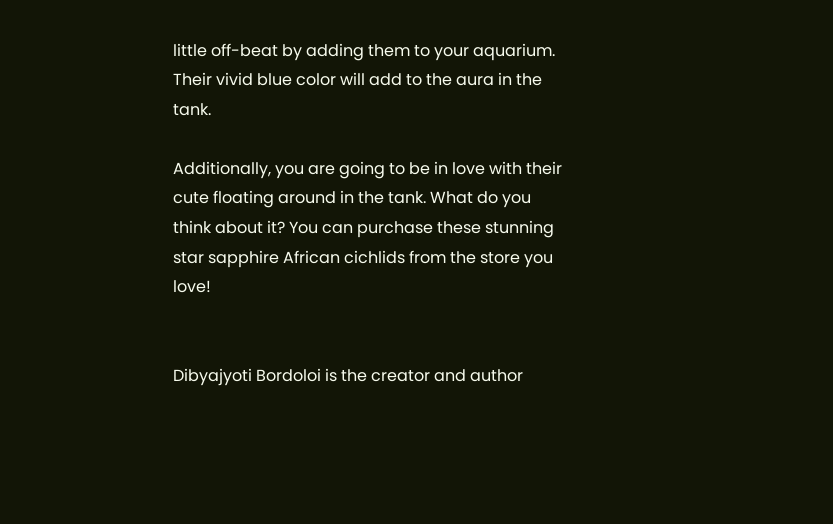little off-beat by adding them to your aquarium. Their vivid blue color will add to the aura in the tank.

Additionally, you are going to be in love with their cute floating around in the tank. What do you think about it? You can purchase these stunning star sapphire African cichlids from the store you love!


Dibyajyoti Bordoloi is the creator and author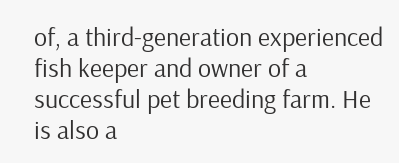of, a third-generation experienced fish keeper and owner of a successful pet breeding farm. He is also a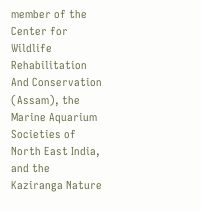member of the Center for Wildlife Rehabilitation And Conservation (Assam), the Marine Aquarium Societies of North East India, and the Kaziranga Nature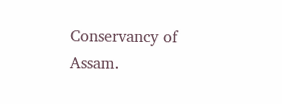Conservancy of Assam.